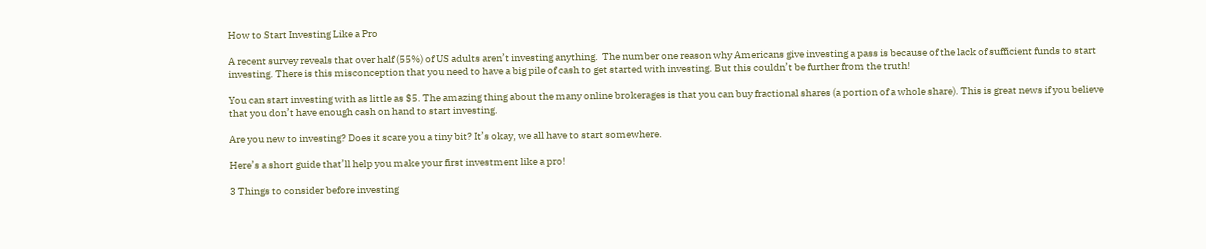How to Start Investing Like a Pro

A recent survey reveals that over half (55%) of US adults aren’t investing anything.  The number one reason why Americans give investing a pass is because of the lack of sufficient funds to start investing. There is this misconception that you need to have a big pile of cash to get started with investing. But this couldn’t be further from the truth!

You can start investing with as little as $5. The amazing thing about the many online brokerages is that you can buy fractional shares (a portion of a whole share). This is great news if you believe that you don’t have enough cash on hand to start investing.

Are you new to investing? Does it scare you a tiny bit? It’s okay, we all have to start somewhere.

Here’s a short guide that’ll help you make your first investment like a pro!

3 Things to consider before investing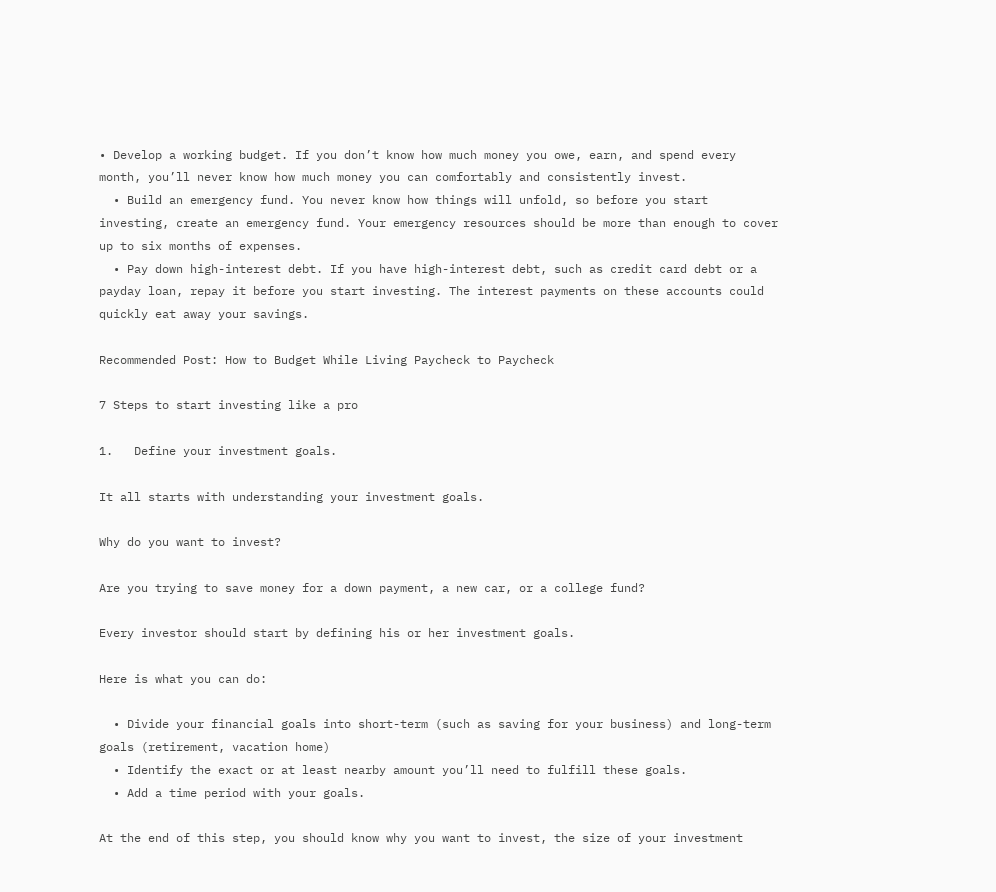• Develop a working budget. If you don’t know how much money you owe, earn, and spend every month, you’ll never know how much money you can comfortably and consistently invest.
  • Build an emergency fund. You never know how things will unfold, so before you start investing, create an emergency fund. Your emergency resources should be more than enough to cover up to six months of expenses.
  • Pay down high-interest debt. If you have high-interest debt, such as credit card debt or a payday loan, repay it before you start investing. The interest payments on these accounts could quickly eat away your savings.

Recommended Post: How to Budget While Living Paycheck to Paycheck

7 Steps to start investing like a pro

1.   Define your investment goals.

It all starts with understanding your investment goals.

Why do you want to invest?

Are you trying to save money for a down payment, a new car, or a college fund?

Every investor should start by defining his or her investment goals.

Here is what you can do:

  • Divide your financial goals into short-term (such as saving for your business) and long-term goals (retirement, vacation home)
  • Identify the exact or at least nearby amount you’ll need to fulfill these goals.
  • Add a time period with your goals.

At the end of this step, you should know why you want to invest, the size of your investment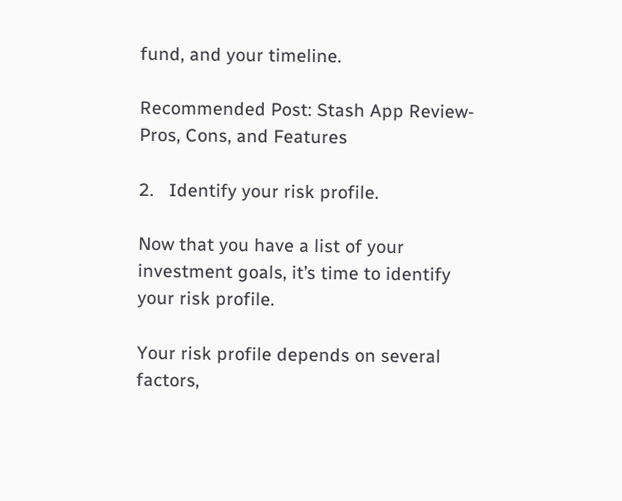fund, and your timeline.

Recommended Post: Stash App Review- Pros, Cons, and Features

2.   Identify your risk profile.

Now that you have a list of your investment goals, it’s time to identify your risk profile.

Your risk profile depends on several factors,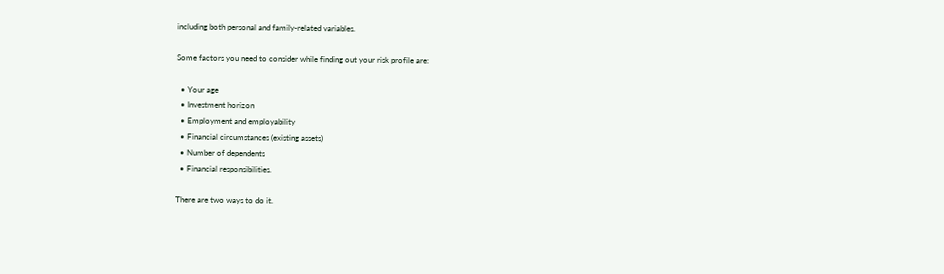including both personal and family-related variables.

Some factors you need to consider while finding out your risk profile are:

  • Your age
  • Investment horizon
  • Employment and employability
  • Financial circumstances (existing assets)
  • Number of dependents
  • Financial responsibilities.

There are two ways to do it.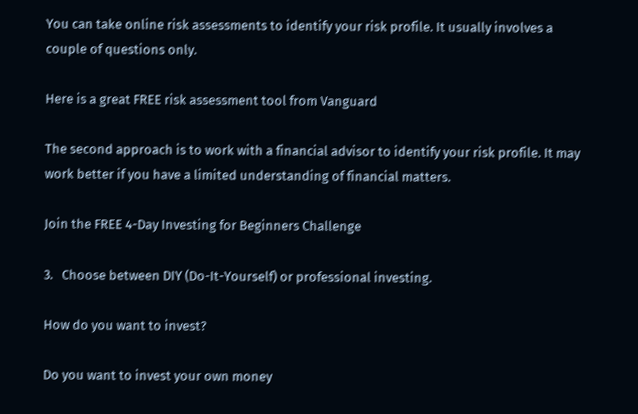You can take online risk assessments to identify your risk profile. It usually involves a couple of questions only.

Here is a great FREE risk assessment tool from Vanguard

The second approach is to work with a financial advisor to identify your risk profile. It may work better if you have a limited understanding of financial matters.

Join the FREE 4-Day Investing for Beginners Challenge

3.   Choose between DIY (Do-It-Yourself) or professional investing.

How do you want to invest?

Do you want to invest your own money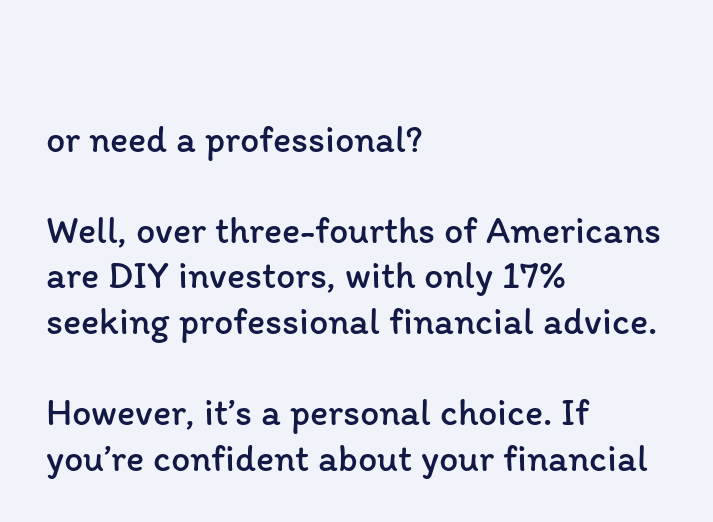or need a professional?

Well, over three-fourths of Americans are DIY investors, with only 17% seeking professional financial advice.

However, it’s a personal choice. If you’re confident about your financial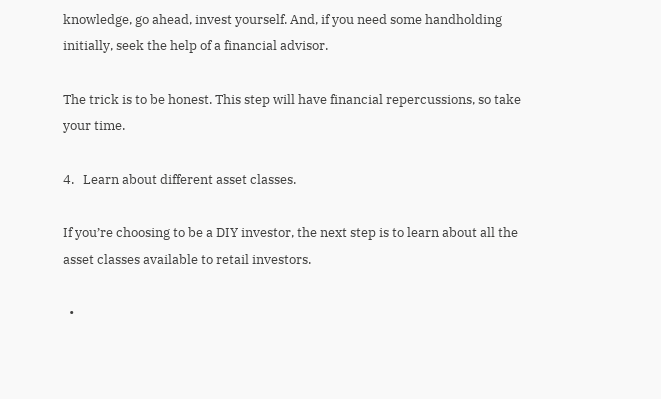knowledge, go ahead, invest yourself. And, if you need some handholding initially, seek the help of a financial advisor.

The trick is to be honest. This step will have financial repercussions, so take your time.

4.   Learn about different asset classes.

If you’re choosing to be a DIY investor, the next step is to learn about all the asset classes available to retail investors.

  •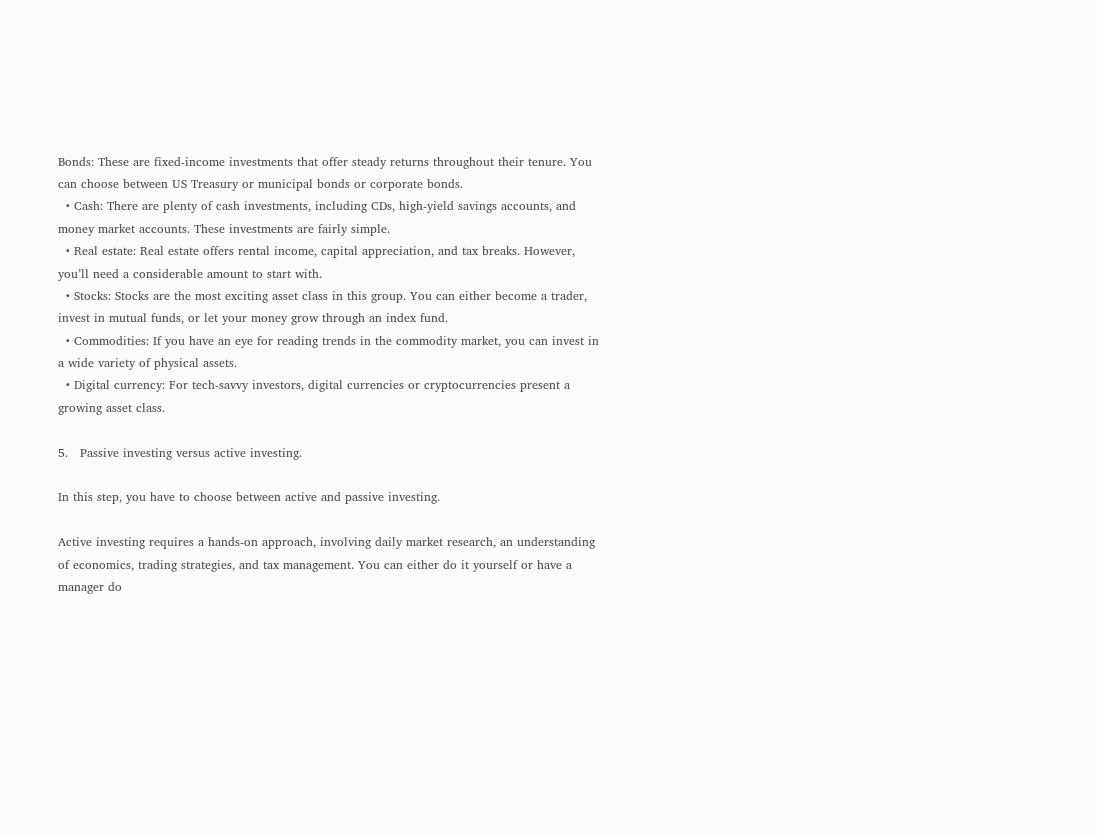Bonds: These are fixed-income investments that offer steady returns throughout their tenure. You can choose between US Treasury or municipal bonds or corporate bonds.
  • Cash: There are plenty of cash investments, including CDs, high-yield savings accounts, and money market accounts. These investments are fairly simple.
  • Real estate: Real estate offers rental income, capital appreciation, and tax breaks. However, you’ll need a considerable amount to start with.
  • Stocks: Stocks are the most exciting asset class in this group. You can either become a trader, invest in mutual funds, or let your money grow through an index fund.
  • Commodities: If you have an eye for reading trends in the commodity market, you can invest in a wide variety of physical assets.
  • Digital currency: For tech-savvy investors, digital currencies or cryptocurrencies present a growing asset class.

5.   Passive investing versus active investing.

In this step, you have to choose between active and passive investing.

Active investing requires a hands-on approach, involving daily market research, an understanding of economics, trading strategies, and tax management. You can either do it yourself or have a manager do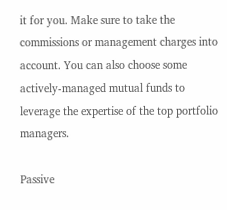it for you. Make sure to take the commissions or management charges into account. You can also choose some actively-managed mutual funds to leverage the expertise of the top portfolio managers.

Passive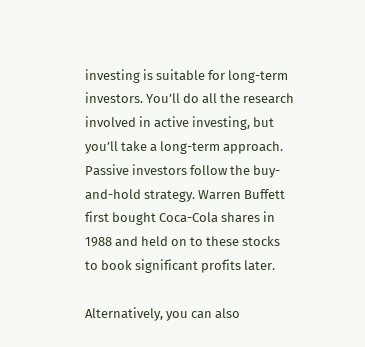investing is suitable for long-term investors. You’ll do all the research involved in active investing, but you’ll take a long-term approach. Passive investors follow the buy-and-hold strategy. Warren Buffett first bought Coca-Cola shares in 1988 and held on to these stocks to book significant profits later.

Alternatively, you can also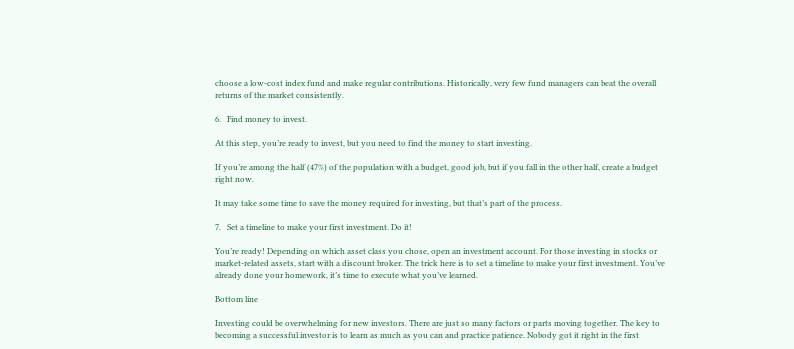choose a low-cost index fund and make regular contributions. Historically, very few fund managers can beat the overall returns of the market consistently.

6.   Find money to invest.

At this step, you’re ready to invest, but you need to find the money to start investing.

If you’re among the half (47%) of the population with a budget, good job, but if you fall in the other half, create a budget right now.

It may take some time to save the money required for investing, but that’s part of the process.

7.   Set a timeline to make your first investment. Do it!

You’re ready! Depending on which asset class you chose, open an investment account. For those investing in stocks or market-related assets, start with a discount broker. The trick here is to set a timeline to make your first investment. You’ve already done your homework, it’s time to execute what you’ve learned.

Bottom line

Investing could be overwhelming for new investors. There are just so many factors or parts moving together. The key to becoming a successful investor is to learn as much as you can and practice patience. Nobody got it right in the first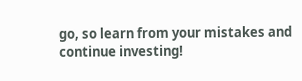go, so learn from your mistakes and continue investing!